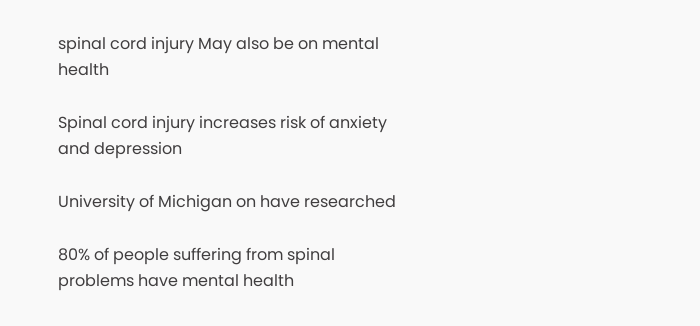spinal cord injury May also be on mental health

Spinal cord injury increases risk of anxiety and depression

University of Michigan on have researched

80% of people suffering from spinal problems have mental health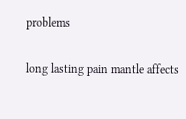problems

long lasting pain mantle affects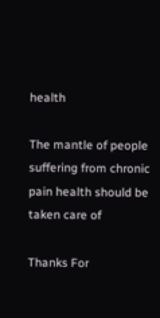health

The mantle of people suffering from chronic pain health should be taken care of

Thanks For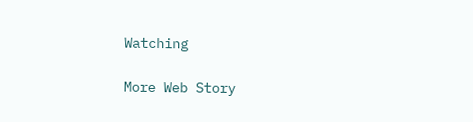Watching

More Web Story